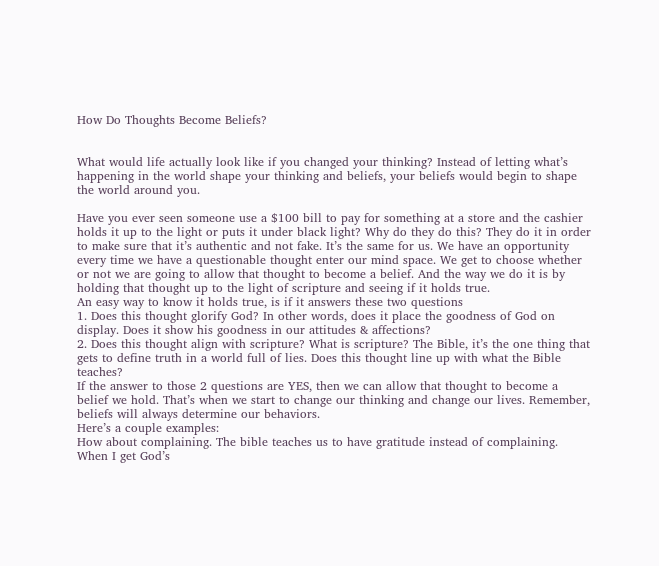How Do Thoughts Become Beliefs?


What would life actually look like if you changed your thinking? Instead of letting what’s happening in the world shape your thinking and beliefs, your beliefs would begin to shape the world around you.

Have you ever seen someone use a $100 bill to pay for something at a store and the cashier holds it up to the light or puts it under black light? Why do they do this? They do it in order to make sure that it’s authentic and not fake. It’s the same for us. We have an opportunity every time we have a questionable thought enter our mind space. We get to choose whether or not we are going to allow that thought to become a belief. And the way we do it is by holding that thought up to the light of scripture and seeing if it holds true.
An easy way to know it holds true, is if it answers these two questions
1. Does this thought glorify God? In other words, does it place the goodness of God on display. Does it show his goodness in our attitudes & affections?
2. Does this thought align with scripture? What is scripture? The Bible, it’s the one thing that gets to define truth in a world full of lies. Does this thought line up with what the Bible teaches?
If the answer to those 2 questions are YES, then we can allow that thought to become a belief we hold. That’s when we start to change our thinking and change our lives. Remember, beliefs will always determine our behaviors.
Here’s a couple examples:
How about complaining. The bible teaches us to have gratitude instead of complaining. When I get God’s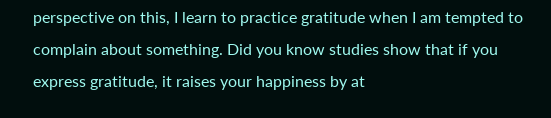perspective on this, I learn to practice gratitude when I am tempted to complain about something. Did you know studies show that if you express gratitude, it raises your happiness by at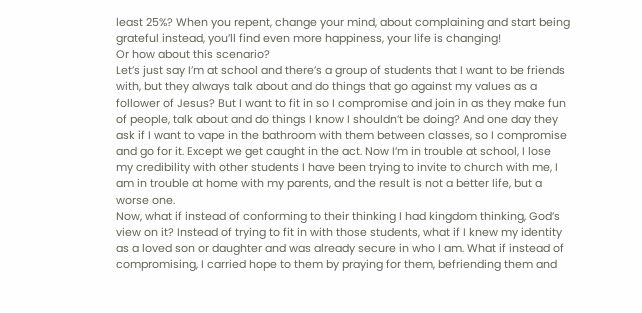least 25%? When you repent, change your mind, about complaining and start being grateful instead, you’ll find even more happiness, your life is changing!
Or how about this scenario?
Let’s just say I’m at school and there’s a group of students that I want to be friends with, but they always talk about and do things that go against my values as a follower of Jesus? But I want to fit in so I compromise and join in as they make fun of people, talk about and do things I know I shouldn’t be doing? And one day they ask if I want to vape in the bathroom with them between classes, so I compromise and go for it. Except we get caught in the act. Now I’m in trouble at school, I lose my credibility with other students I have been trying to invite to church with me, I am in trouble at home with my parents, and the result is not a better life, but a worse one.
Now, what if instead of conforming to their thinking I had kingdom thinking, God’s view on it? Instead of trying to fit in with those students, what if I knew my identity as a loved son or daughter and was already secure in who I am. What if instead of compromising, I carried hope to them by praying for them, befriending them and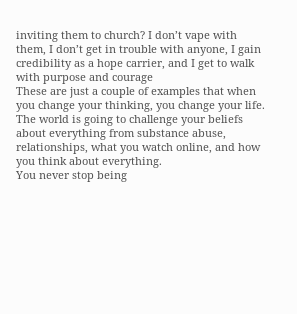inviting them to church? I don’t vape with them, I don’t get in trouble with anyone, I gain credibility as a hope carrier, and I get to walk with purpose and courage
These are just a couple of examples that when you change your thinking, you change your life.
The world is going to challenge your beliefs about everything from substance abuse, relationships, what you watch online, and how you think about everything.
You never stop being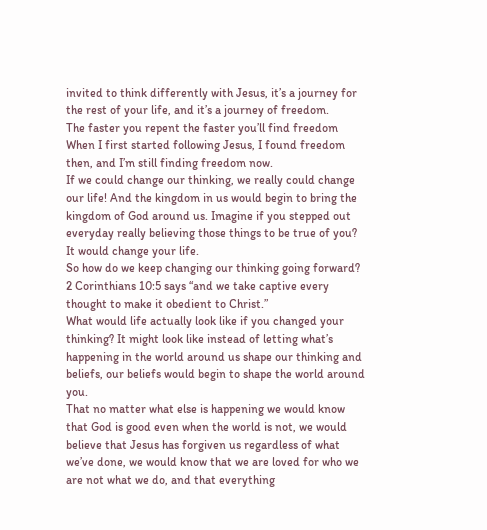invited to think differently with Jesus, it’s a journey for the rest of your life, and it’s a journey of freedom.
The faster you repent the faster you’ll find freedom
When I first started following Jesus, I found freedom then, and I’m still finding freedom now.
If we could change our thinking, we really could change our life! And the kingdom in us would begin to bring the kingdom of God around us. Imagine if you stepped out everyday really believing those things to be true of you? It would change your life.
So how do we keep changing our thinking going forward?
2 Corinthians 10:5 says “and we take captive every thought to make it obedient to Christ.”
What would life actually look like if you changed your thinking? It might look like instead of letting what’s happening in the world around us shape our thinking and beliefs, our beliefs would begin to shape the world around you.
That no matter what else is happening we would know that God is good even when the world is not, we would believe that Jesus has forgiven us regardless of what we’ve done, we would know that we are loved for who we are not what we do, and that everything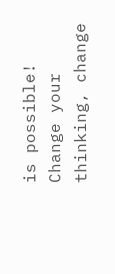is possible!
Change your thinking, change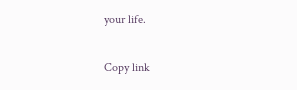your life.

Copy link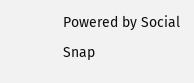Powered by Social Snap